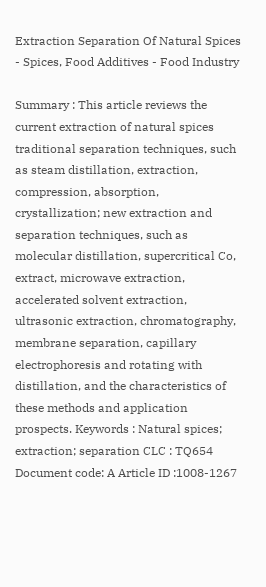Extraction Separation Of Natural Spices - Spices, Food Additives - Food Industry

Summary : This article reviews the current extraction of natural spices traditional separation techniques, such as steam distillation, extraction, compression, absorption, crystallization; new extraction and separation techniques, such as molecular distillation, supercritical Co, extract, microwave extraction, accelerated solvent extraction, ultrasonic extraction, chromatography, membrane separation, capillary electrophoresis and rotating with distillation, and the characteristics of these methods and application prospects. Keywords : Natural spices; extraction; separation CLC : TQ654 Document code: A Article ID :1008-1267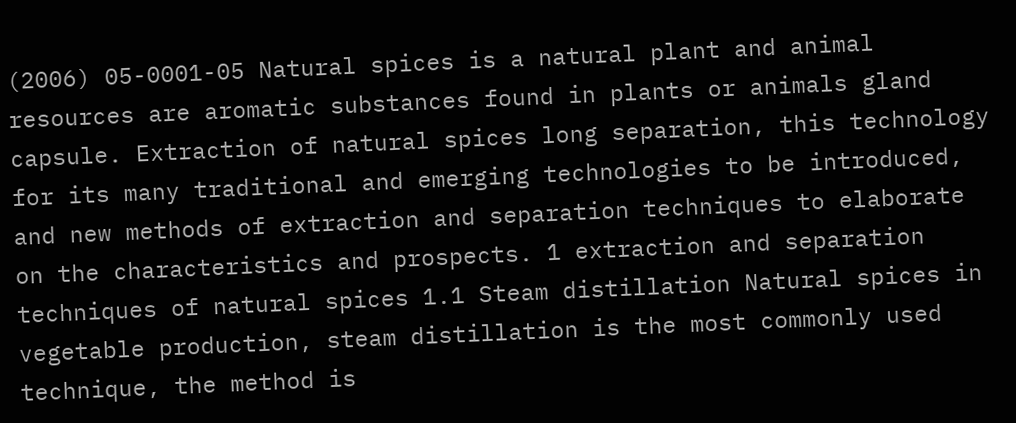(2006) 05-0001-05 Natural spices is a natural plant and animal resources are aromatic substances found in plants or animals gland capsule. Extraction of natural spices long separation, this technology for its many traditional and emerging technologies to be introduced, and new methods of extraction and separation techniques to elaborate on the characteristics and prospects. 1 extraction and separation techniques of natural spices 1.1 Steam distillation Natural spices in vegetable production, steam distillation is the most commonly used technique, the method is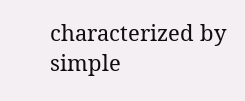characterized by simple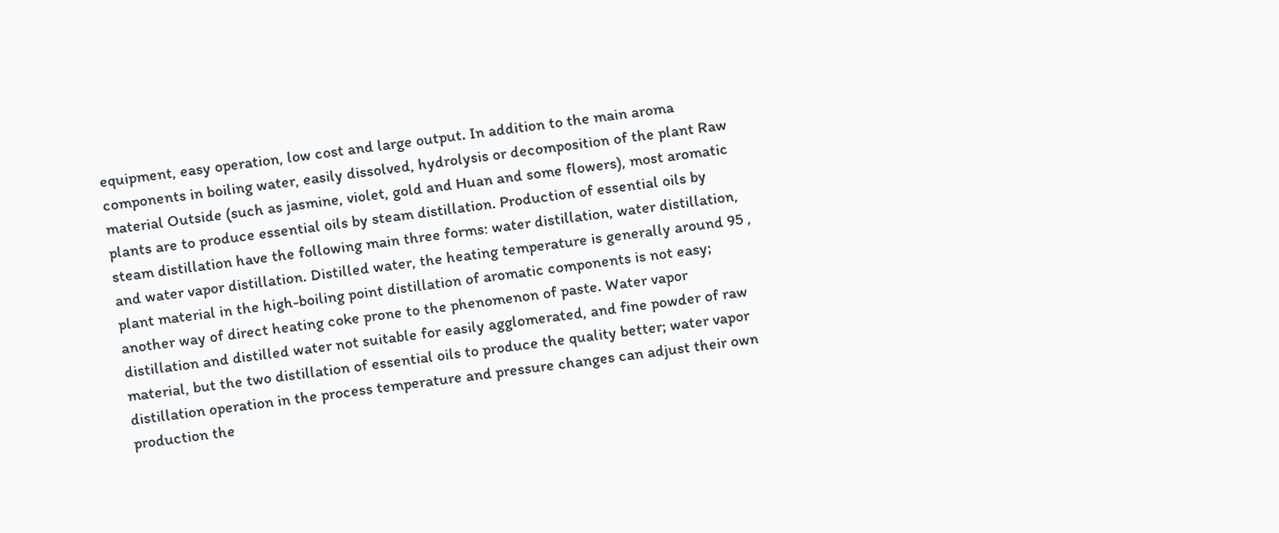equipment, easy operation, low cost and large output. In addition to the main aroma components in boiling water, easily dissolved, hydrolysis or decomposition of the plant Raw material Outside (such as jasmine, violet, gold and Huan and some flowers), most aromatic plants are to produce essential oils by steam distillation. Production of essential oils by steam distillation have the following main three forms: water distillation, water distillation, and water vapor distillation. Distilled water, the heating temperature is generally around 95 , plant material in the high-boiling point distillation of aromatic components is not easy; another way of direct heating coke prone to the phenomenon of paste. Water vapor distillation and distilled water not suitable for easily agglomerated, and fine powder of raw material, but the two distillation of essential oils to produce the quality better; water vapor distillation operation in the process temperature and pressure changes can adjust their own production the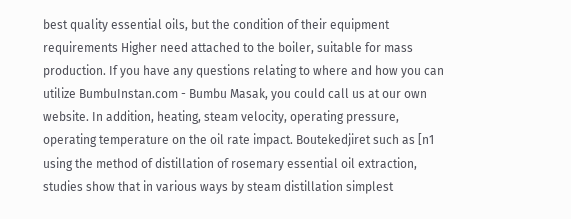best quality essential oils, but the condition of their equipment requirements Higher need attached to the boiler, suitable for mass production. If you have any questions relating to where and how you can utilize BumbuInstan.com - Bumbu Masak, you could call us at our own website. In addition, heating, steam velocity, operating pressure, operating temperature on the oil rate impact. Boutekedjiret such as [n1 using the method of distillation of rosemary essential oil extraction, studies show that in various ways by steam distillation simplest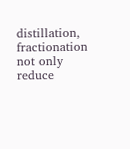distillation, fractionation not only reduce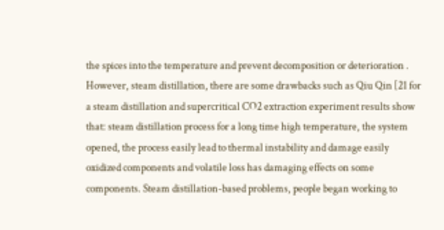the spices into the temperature and prevent decomposition or deterioration . However, steam distillation, there are some drawbacks such as Qiu Qin [21 for a steam distillation and supercritical CO2 extraction experiment results show that: steam distillation process for a long time high temperature, the system opened, the process easily lead to thermal instability and damage easily oxidized components and volatile loss has damaging effects on some components. Steam distillation-based problems, people began working to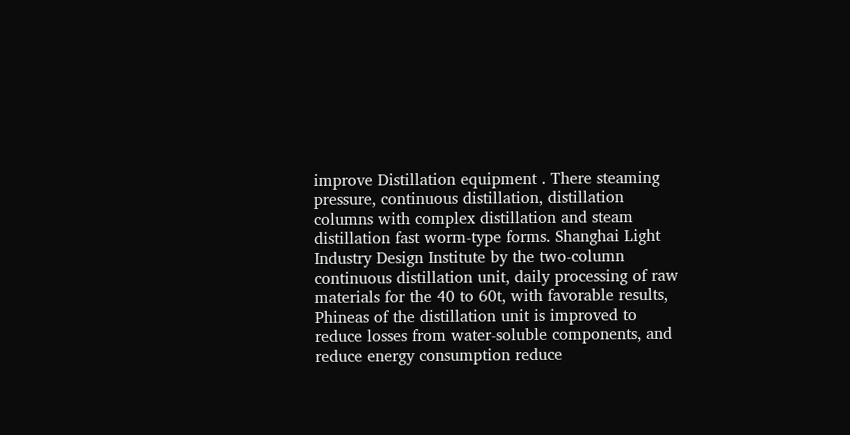improve Distillation equipment . There steaming pressure, continuous distillation, distillation columns with complex distillation and steam distillation fast worm-type forms. Shanghai Light Industry Design Institute by the two-column continuous distillation unit, daily processing of raw materials for the 40 to 60t, with favorable results, Phineas of the distillation unit is improved to reduce losses from water-soluble components, and reduce energy consumption reduce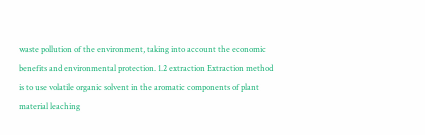waste pollution of the environment, taking into account the economic benefits and environmental protection. 1.2 extraction Extraction method is to use volatile organic solvent in the aromatic components of plant material leaching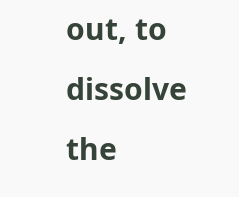out, to dissolve the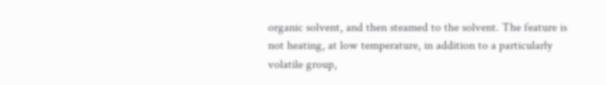organic solvent, and then steamed to the solvent. The feature is not heating, at low temperature, in addition to a particularly volatile group,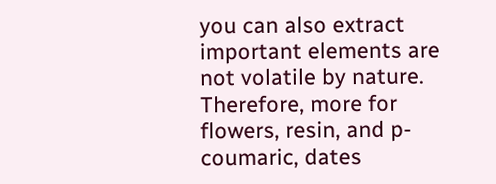you can also extract important elements are not volatile by nature. Therefore, more for flowers, resin, and p-coumaric, dates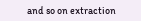and so on extraction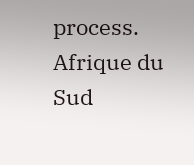process.
Afrique du Sud